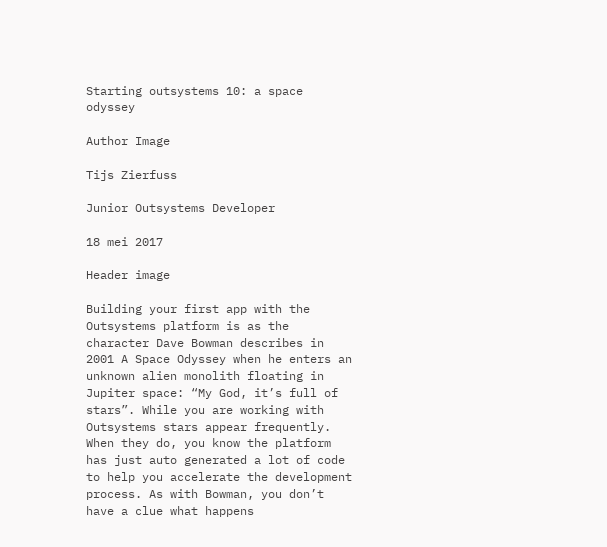Starting outsystems 10: a space odyssey

Author Image

Tijs Zierfuss

Junior Outsystems Developer

18 mei 2017

Header image

Building your first app with the Outsystems platform is as the character Dave Bowman describes in 2001 A Space Odyssey when he enters an unknown alien monolith floating in Jupiter space: “My God, it’s full of stars”. While you are working with Outsystems stars appear frequently. When they do, you know the platform has just auto generated a lot of code to help you accelerate the development process. As with Bowman, you don’t have a clue what happens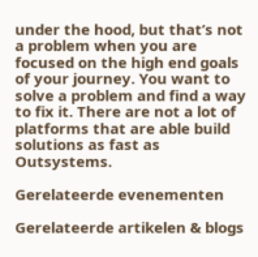under the hood, but that’s not a problem when you are focused on the high end goals of your journey. You want to solve a problem and find a way to fix it. There are not a lot of platforms that are able build solutions as fast as Outsystems.

Gerelateerde evenementen

Gerelateerde artikelen & blogs